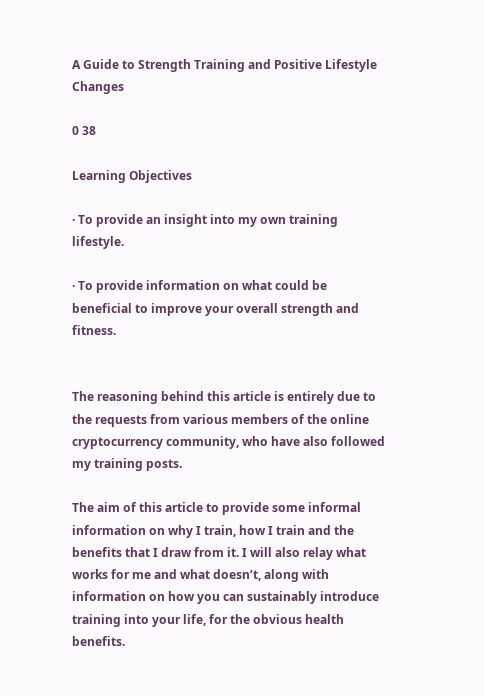A Guide to Strength Training and Positive Lifestyle Changes

0 38

Learning Objectives

· To provide an insight into my own training lifestyle.

· To provide information on what could be beneficial to improve your overall strength and fitness.


The reasoning behind this article is entirely due to the requests from various members of the online cryptocurrency community, who have also followed my training posts.

The aim of this article to provide some informal information on why I train, how I train and the benefits that I draw from it. I will also relay what works for me and what doesn’t, along with information on how you can sustainably introduce training into your life, for the obvious health benefits.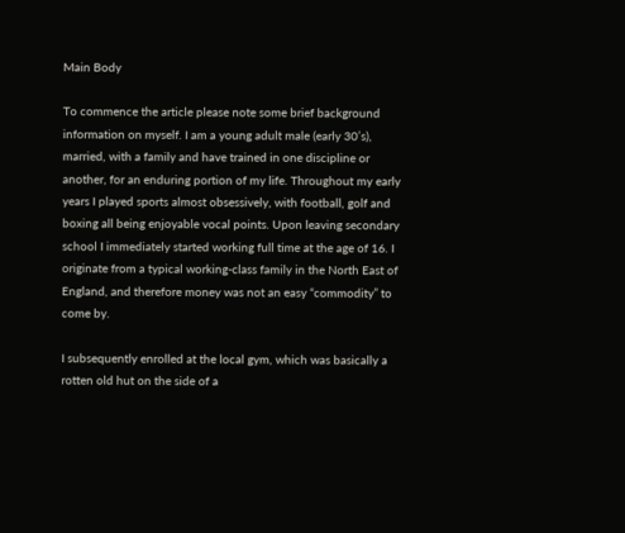Main Body

To commence the article please note some brief background information on myself. I am a young adult male (early 30’s), married, with a family and have trained in one discipline or another, for an enduring portion of my life. Throughout my early years I played sports almost obsessively, with football, golf and boxing all being enjoyable vocal points. Upon leaving secondary school I immediately started working full time at the age of 16. I originate from a typical working-class family in the North East of England, and therefore money was not an easy “commodity” to come by.

I subsequently enrolled at the local gym, which was basically a rotten old hut on the side of a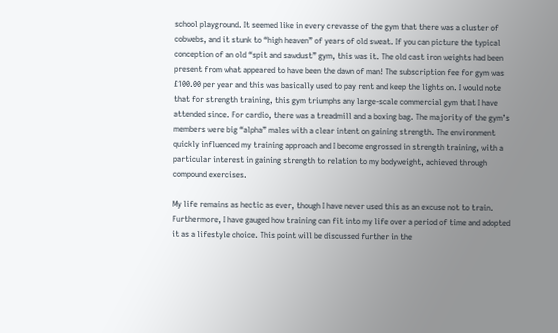school playground. It seemed like in every crevasse of the gym that there was a cluster of cobwebs, and it stunk to “high heaven” of years of old sweat. If you can picture the typical conception of an old “spit and sawdust” gym, this was it. The old cast iron weights had been present from what appeared to have been the dawn of man! The subscription fee for gym was £100.00 per year and this was basically used to pay rent and keep the lights on. I would note that for strength training, this gym triumphs any large-scale commercial gym that I have attended since. For cardio, there was a treadmill and a boxing bag. The majority of the gym’s members were big “alpha” males with a clear intent on gaining strength. The environment quickly influenced my training approach and I become engrossed in strength training, with a particular interest in gaining strength to relation to my bodyweight, achieved through compound exercises.

My life remains as hectic as ever, though I have never used this as an excuse not to train. Furthermore, I have gauged how training can fit into my life over a period of time and adopted it as a lifestyle choice. This point will be discussed further in the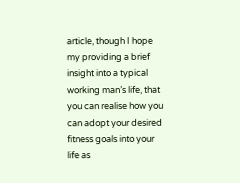article, though I hope my providing a brief insight into a typical working man’s life, that you can realise how you can adopt your desired fitness goals into your life as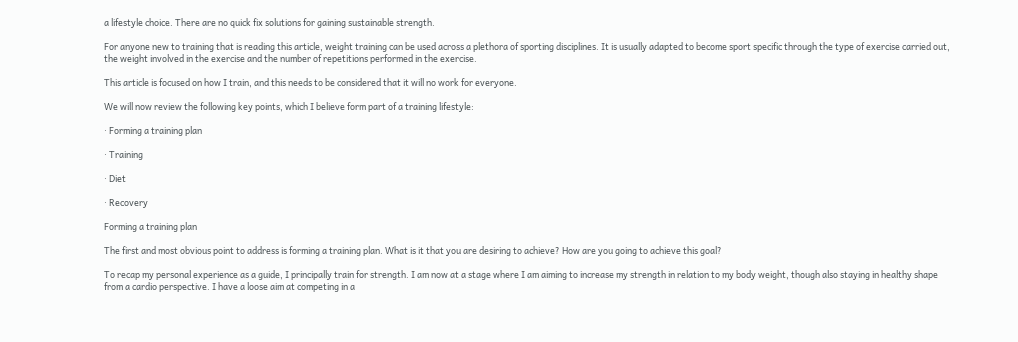a lifestyle choice. There are no quick fix solutions for gaining sustainable strength.

For anyone new to training that is reading this article, weight training can be used across a plethora of sporting disciplines. It is usually adapted to become sport specific through the type of exercise carried out, the weight involved in the exercise and the number of repetitions performed in the exercise.

This article is focused on how I train, and this needs to be considered that it will no work for everyone.

We will now review the following key points, which I believe form part of a training lifestyle:

· Forming a training plan

· Training

· Diet

· Recovery

Forming a training plan

The first and most obvious point to address is forming a training plan. What is it that you are desiring to achieve? How are you going to achieve this goal?

To recap my personal experience as a guide, I principally train for strength. I am now at a stage where I am aiming to increase my strength in relation to my body weight, though also staying in healthy shape from a cardio perspective. I have a loose aim at competing in a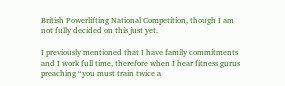British Powerlifting National Competition, though I am not fully decided on this just yet.

I previously mentioned that I have family commitments and I work full time, therefore when I hear fitness gurus preaching “you must train twice a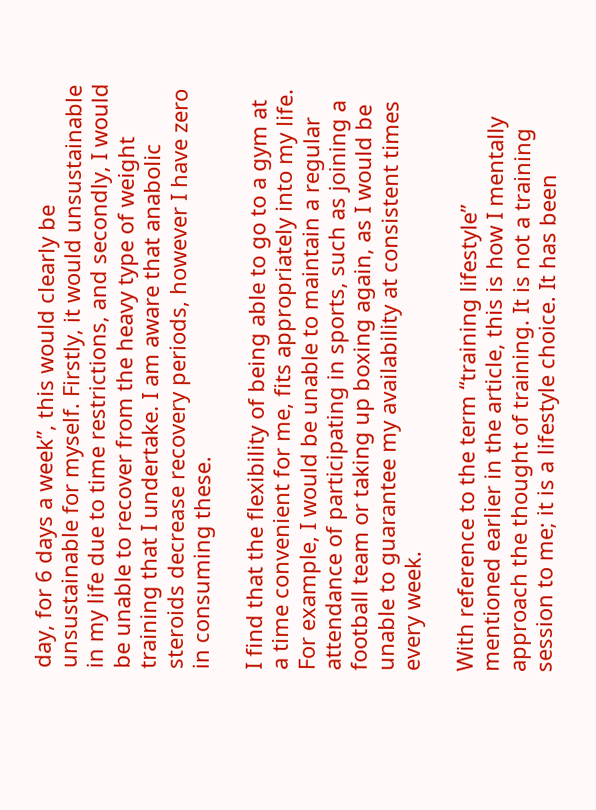day, for 6 days a week”, this would clearly be unsustainable for myself. Firstly, it would unsustainable in my life due to time restrictions, and secondly, I would be unable to recover from the heavy type of weight training that I undertake. I am aware that anabolic steroids decrease recovery periods, however I have zero in consuming these.

I find that the flexibility of being able to go to a gym at a time convenient for me, fits appropriately into my life. For example, I would be unable to maintain a regular attendance of participating in sports, such as joining a football team or taking up boxing again, as I would be unable to guarantee my availability at consistent times every week.

With reference to the term “training lifestyle” mentioned earlier in the article, this is how I mentally approach the thought of training. It is not a training session to me; it is a lifestyle choice. It has been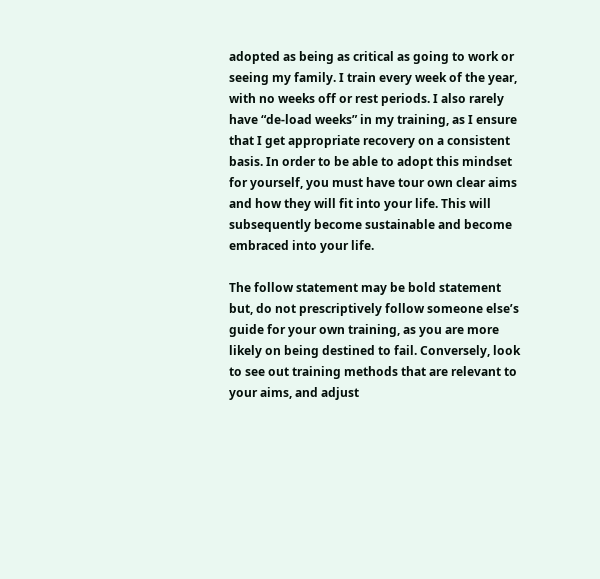adopted as being as critical as going to work or seeing my family. I train every week of the year, with no weeks off or rest periods. I also rarely have “de-load weeks” in my training, as I ensure that I get appropriate recovery on a consistent basis. In order to be able to adopt this mindset for yourself, you must have tour own clear aims and how they will fit into your life. This will subsequently become sustainable and become embraced into your life.

The follow statement may be bold statement but, do not prescriptively follow someone else’s guide for your own training, as you are more likely on being destined to fail. Conversely, look to see out training methods that are relevant to your aims, and adjust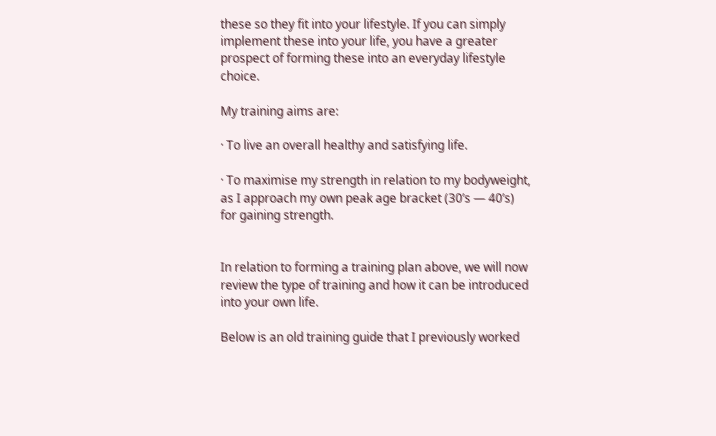these so they fit into your lifestyle. If you can simply implement these into your life, you have a greater prospect of forming these into an everyday lifestyle choice.

My training aims are:

· To live an overall healthy and satisfying life.

· To maximise my strength in relation to my bodyweight, as I approach my own peak age bracket (30’s — 40’s) for gaining strength.


In relation to forming a training plan above, we will now review the type of training and how it can be introduced into your own life.

Below is an old training guide that I previously worked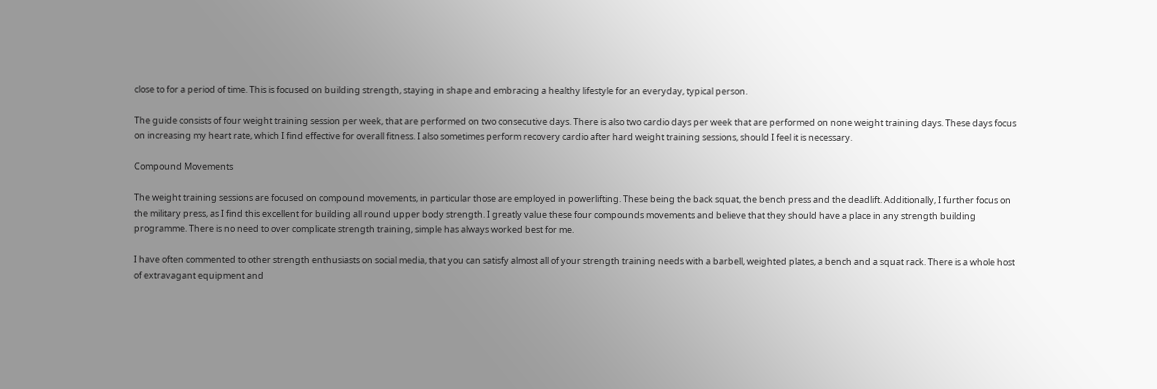close to for a period of time. This is focused on building strength, staying in shape and embracing a healthy lifestyle for an everyday, typical person.

The guide consists of four weight training session per week, that are performed on two consecutive days. There is also two cardio days per week that are performed on none weight training days. These days focus on increasing my heart rate, which I find effective for overall fitness. I also sometimes perform recovery cardio after hard weight training sessions, should I feel it is necessary.

Compound Movements

The weight training sessions are focused on compound movements, in particular those are employed in powerlifting. These being the back squat, the bench press and the deadlift. Additionally, I further focus on the military press, as I find this excellent for building all round upper body strength. I greatly value these four compounds movements and believe that they should have a place in any strength building programme. There is no need to over complicate strength training, simple has always worked best for me.

I have often commented to other strength enthusiasts on social media, that you can satisfy almost all of your strength training needs with a barbell, weighted plates, a bench and a squat rack. There is a whole host of extravagant equipment and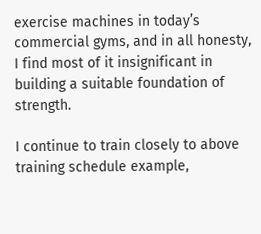exercise machines in today’s commercial gyms, and in all honesty, I find most of it insignificant in building a suitable foundation of strength.

I continue to train closely to above training schedule example,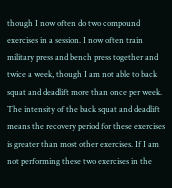though I now often do two compound exercises in a session. I now often train military press and bench press together and twice a week, though I am not able to back squat and deadlift more than once per week. The intensity of the back squat and deadlift means the recovery period for these exercises is greater than most other exercises. If I am not performing these two exercises in the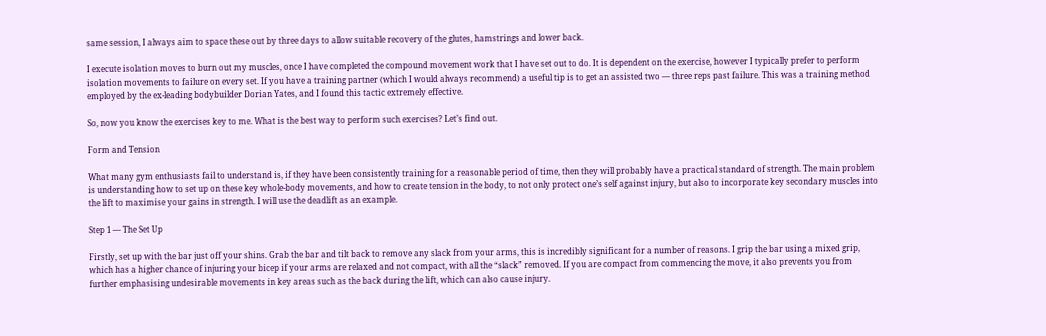same session, I always aim to space these out by three days to allow suitable recovery of the glutes, hamstrings and lower back.

I execute isolation moves to burn out my muscles, once I have completed the compound movement work that I have set out to do. It is dependent on the exercise, however I typically prefer to perform isolation movements to failure on every set. If you have a training partner (which I would always recommend) a useful tip is to get an assisted two — three reps past failure. This was a training method employed by the ex-leading bodybuilder Dorian Yates, and I found this tactic extremely effective.

So, now you know the exercises key to me. What is the best way to perform such exercises? Let’s find out.

Form and Tension

What many gym enthusiasts fail to understand is, if they have been consistently training for a reasonable period of time, then they will probably have a practical standard of strength. The main problem is understanding how to set up on these key whole-body movements, and how to create tension in the body, to not only protect one’s self against injury, but also to incorporate key secondary muscles into the lift to maximise your gains in strength. I will use the deadlift as an example.

Step 1 — The Set Up

Firstly, set up with the bar just off your shins. Grab the bar and tilt back to remove any slack from your arms, this is incredibly significant for a number of reasons. I grip the bar using a mixed grip, which has a higher chance of injuring your bicep if your arms are relaxed and not compact, with all the “slack” removed. If you are compact from commencing the move, it also prevents you from further emphasising undesirable movements in key areas such as the back during the lift, which can also cause injury.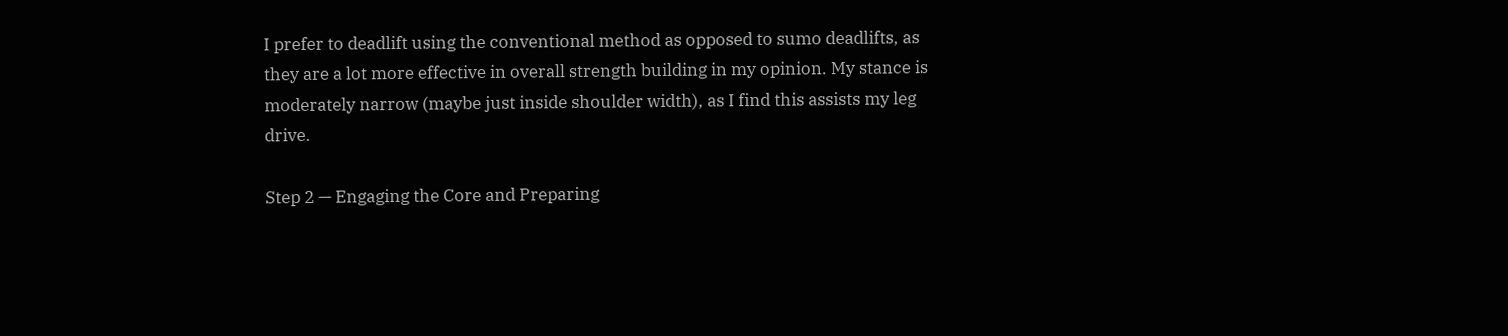I prefer to deadlift using the conventional method as opposed to sumo deadlifts, as they are a lot more effective in overall strength building in my opinion. My stance is moderately narrow (maybe just inside shoulder width), as I find this assists my leg drive.

Step 2 — Engaging the Core and Preparing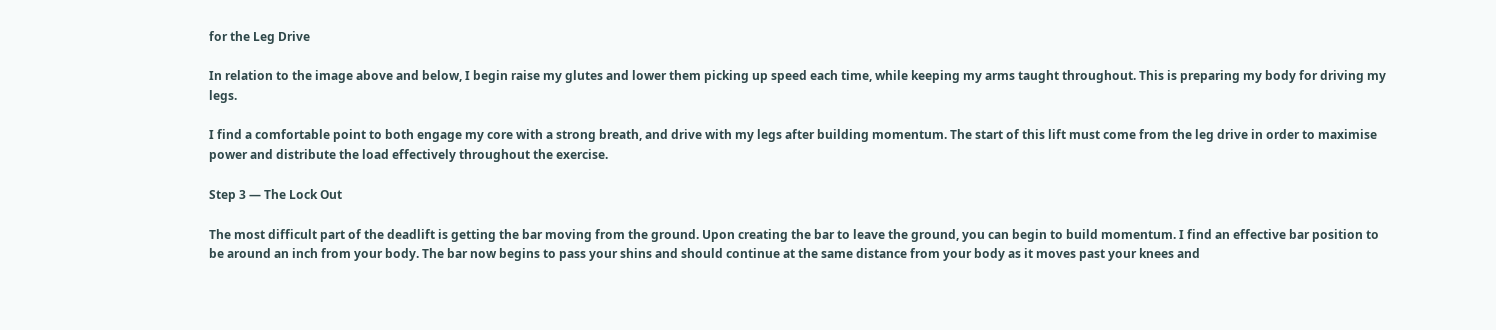for the Leg Drive

In relation to the image above and below, I begin raise my glutes and lower them picking up speed each time, while keeping my arms taught throughout. This is preparing my body for driving my legs.

I find a comfortable point to both engage my core with a strong breath, and drive with my legs after building momentum. The start of this lift must come from the leg drive in order to maximise power and distribute the load effectively throughout the exercise.

Step 3 — The Lock Out

The most difficult part of the deadlift is getting the bar moving from the ground. Upon creating the bar to leave the ground, you can begin to build momentum. I find an effective bar position to be around an inch from your body. The bar now begins to pass your shins and should continue at the same distance from your body as it moves past your knees and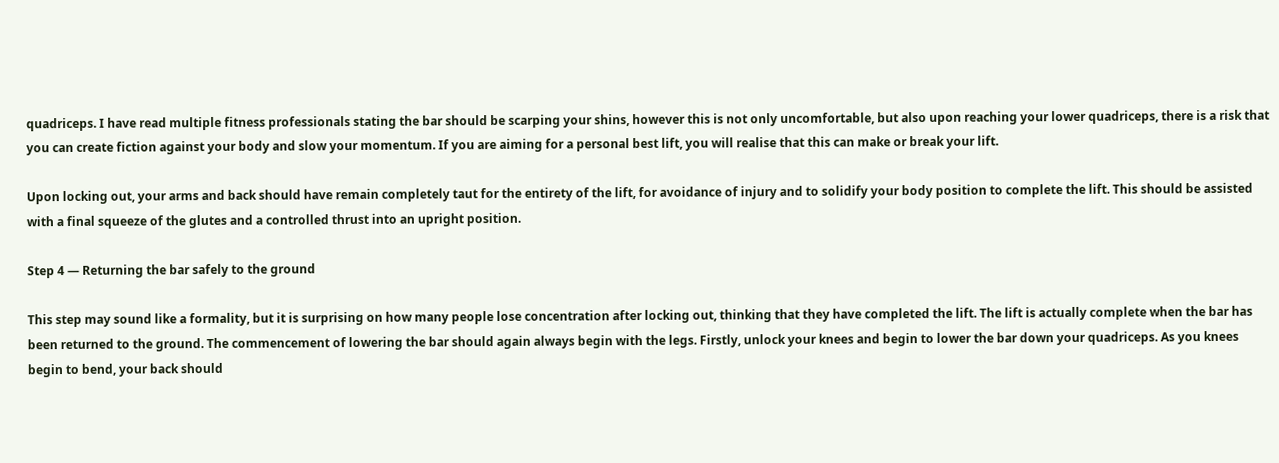quadriceps. I have read multiple fitness professionals stating the bar should be scarping your shins, however this is not only uncomfortable, but also upon reaching your lower quadriceps, there is a risk that you can create fiction against your body and slow your momentum. If you are aiming for a personal best lift, you will realise that this can make or break your lift.

Upon locking out, your arms and back should have remain completely taut for the entirety of the lift, for avoidance of injury and to solidify your body position to complete the lift. This should be assisted with a final squeeze of the glutes and a controlled thrust into an upright position.

Step 4 — Returning the bar safely to the ground

This step may sound like a formality, but it is surprising on how many people lose concentration after locking out, thinking that they have completed the lift. The lift is actually complete when the bar has been returned to the ground. The commencement of lowering the bar should again always begin with the legs. Firstly, unlock your knees and begin to lower the bar down your quadriceps. As you knees begin to bend, your back should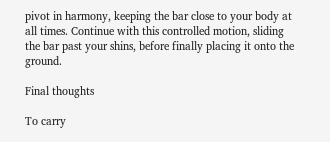pivot in harmony, keeping the bar close to your body at all times. Continue with this controlled motion, sliding the bar past your shins, before finally placing it onto the ground.

Final thoughts

To carry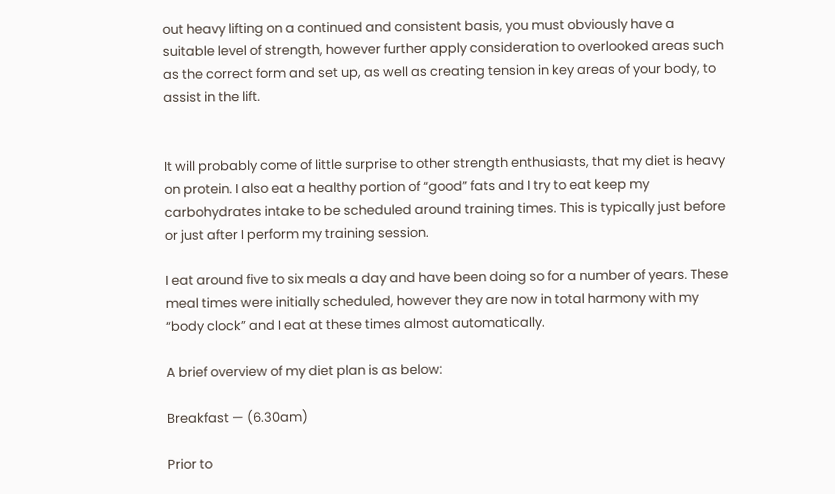out heavy lifting on a continued and consistent basis, you must obviously have a suitable level of strength, however further apply consideration to overlooked areas such as the correct form and set up, as well as creating tension in key areas of your body, to assist in the lift.


It will probably come of little surprise to other strength enthusiasts, that my diet is heavy on protein. I also eat a healthy portion of “good” fats and I try to eat keep my carbohydrates intake to be scheduled around training times. This is typically just before or just after I perform my training session.

I eat around five to six meals a day and have been doing so for a number of years. These meal times were initially scheduled, however they are now in total harmony with my “body clock” and I eat at these times almost automatically.

A brief overview of my diet plan is as below:

Breakfast — (6.30am)

Prior to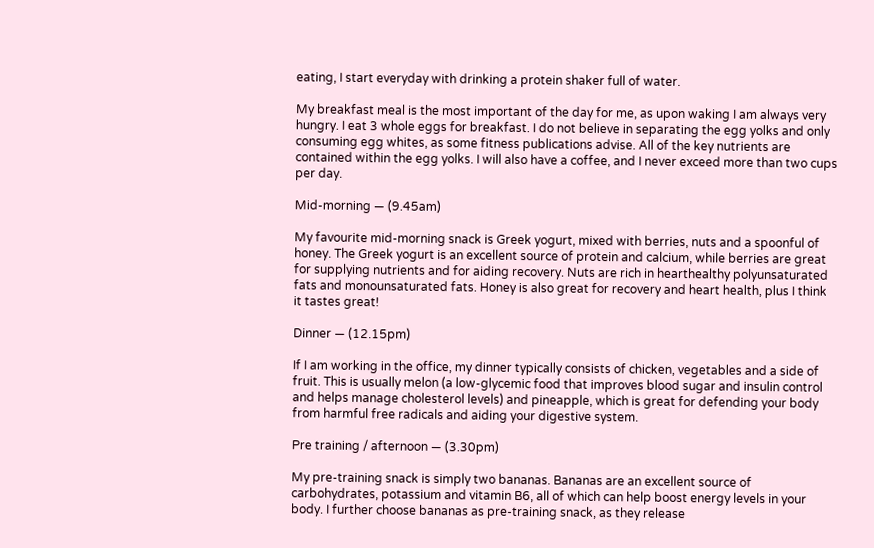eating, I start everyday with drinking a protein shaker full of water.

My breakfast meal is the most important of the day for me, as upon waking I am always very hungry. I eat 3 whole eggs for breakfast. I do not believe in separating the egg yolks and only consuming egg whites, as some fitness publications advise. All of the key nutrients are contained within the egg yolks. I will also have a coffee, and I never exceed more than two cups per day.

Mid-morning — (9.45am)

My favourite mid-morning snack is Greek yogurt, mixed with berries, nuts and a spoonful of honey. The Greek yogurt is an excellent source of protein and calcium, while berries are great for supplying nutrients and for aiding recovery. Nuts are rich in hearthealthy polyunsaturated fats and monounsaturated fats. Honey is also great for recovery and heart health, plus I think it tastes great!

Dinner — (12.15pm)

If I am working in the office, my dinner typically consists of chicken, vegetables and a side of fruit. This is usually melon (a low-glycemic food that improves blood sugar and insulin control and helps manage cholesterol levels) and pineapple, which is great for defending your body from harmful free radicals and aiding your digestive system.

Pre training / afternoon — (3.30pm)

My pre-training snack is simply two bananas. Bananas are an excellent source of carbohydrates, potassium and vitamin B6, all of which can help boost energy levels in your body. I further choose bananas as pre-training snack, as they release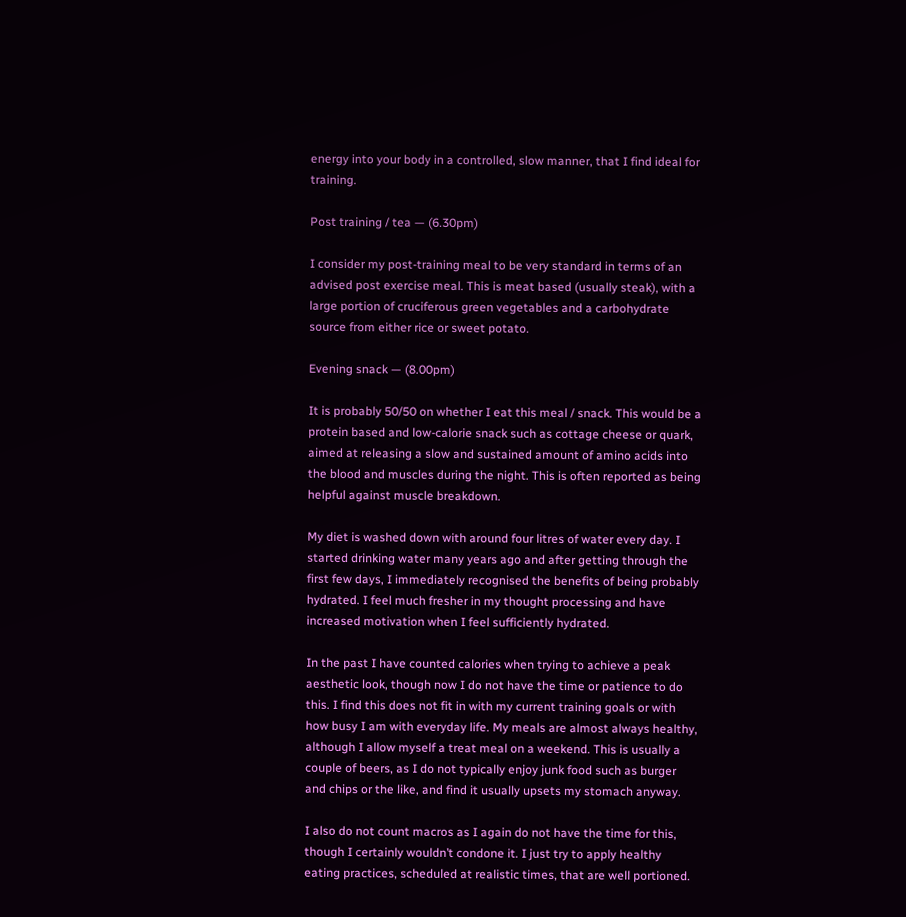energy into your body in a controlled, slow manner, that I find ideal for training.

Post training / tea — (6.30pm)

I consider my post-training meal to be very standard in terms of an advised post exercise meal. This is meat based (usually steak), with a large portion of cruciferous green vegetables and a carbohydrate source from either rice or sweet potato.

Evening snack — (8.00pm)

It is probably 50/50 on whether I eat this meal / snack. This would be a protein based and low-calorie snack such as cottage cheese or quark, aimed at releasing a slow and sustained amount of amino acids into the blood and muscles during the night. This is often reported as being helpful against muscle breakdown.

My diet is washed down with around four litres of water every day. I started drinking water many years ago and after getting through the first few days, I immediately recognised the benefits of being probably hydrated. I feel much fresher in my thought processing and have increased motivation when I feel sufficiently hydrated.

In the past I have counted calories when trying to achieve a peak aesthetic look, though now I do not have the time or patience to do this. I find this does not fit in with my current training goals or with how busy I am with everyday life. My meals are almost always healthy, although I allow myself a treat meal on a weekend. This is usually a couple of beers, as I do not typically enjoy junk food such as burger and chips or the like, and find it usually upsets my stomach anyway.

I also do not count macros as I again do not have the time for this, though I certainly wouldn’t condone it. I just try to apply healthy eating practices, scheduled at realistic times, that are well portioned.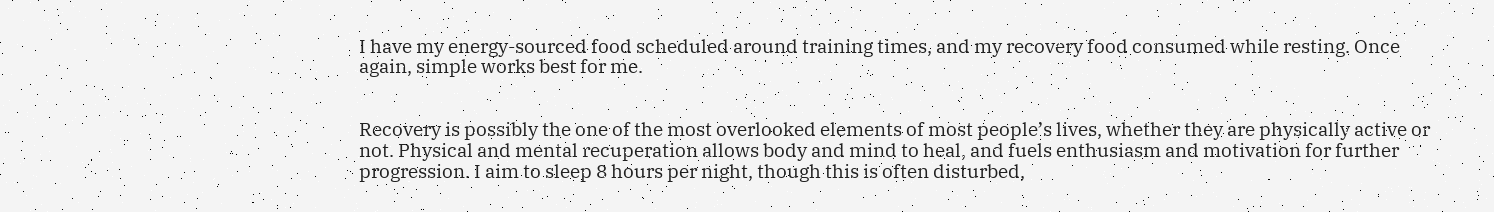I have my energy-sourced food scheduled around training times, and my recovery food consumed while resting. Once again, simple works best for me.


Recovery is possibly the one of the most overlooked elements of most people’s lives, whether they are physically active or not. Physical and mental recuperation allows body and mind to heal, and fuels enthusiasm and motivation for further progression. I aim to sleep 8 hours per night, though this is often disturbed,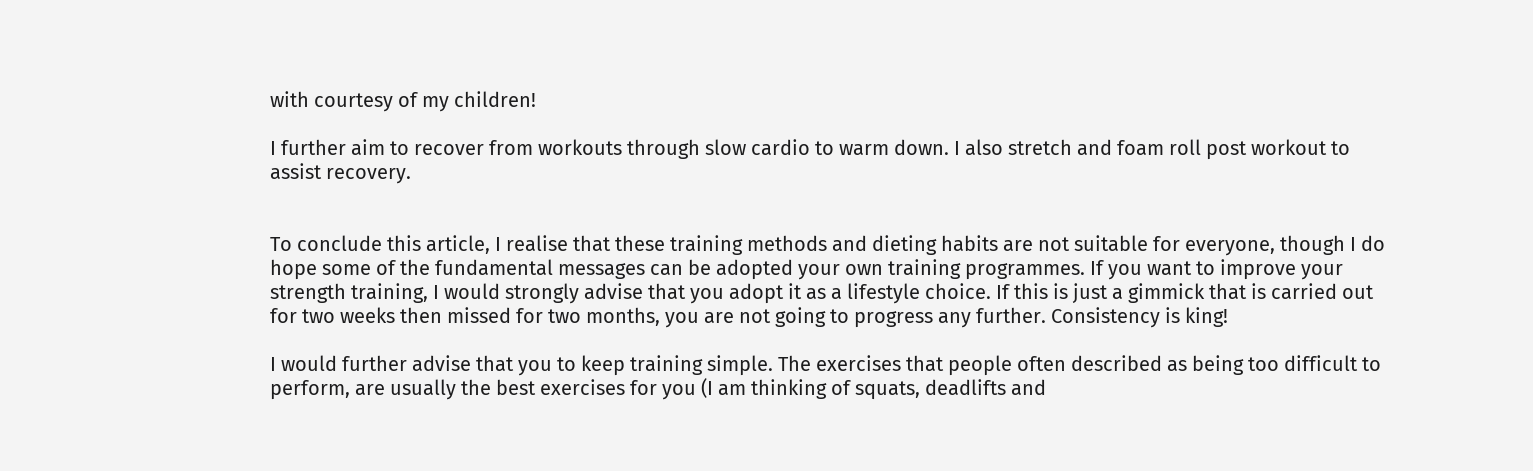with courtesy of my children!

I further aim to recover from workouts through slow cardio to warm down. I also stretch and foam roll post workout to assist recovery.


To conclude this article, I realise that these training methods and dieting habits are not suitable for everyone, though I do hope some of the fundamental messages can be adopted your own training programmes. If you want to improve your strength training, I would strongly advise that you adopt it as a lifestyle choice. If this is just a gimmick that is carried out for two weeks then missed for two months, you are not going to progress any further. Consistency is king!

I would further advise that you to keep training simple. The exercises that people often described as being too difficult to perform, are usually the best exercises for you (I am thinking of squats, deadlifts and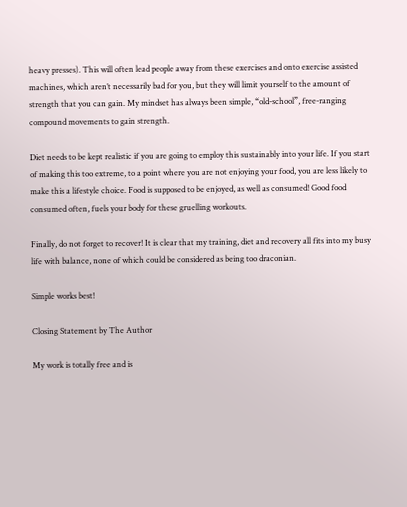heavy presses). This will often lead people away from these exercises and onto exercise assisted machines, which aren’t necessarily bad for you, but they will limit yourself to the amount of strength that you can gain. My mindset has always been simple, “old-school”, free-ranging compound movements to gain strength.

Diet needs to be kept realistic if you are going to employ this sustainably into your life. If you start of making this too extreme, to a point where you are not enjoying your food, you are less likely to make this a lifestyle choice. Food is supposed to be enjoyed, as well as consumed! Good food consumed often, fuels your body for these gruelling workouts.

Finally, do not forget to recover! It is clear that my training, diet and recovery all fits into my busy life with balance, none of which could be considered as being too draconian.

Simple works best!

Closing Statement by The Author

My work is totally free and is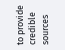to provide credible sources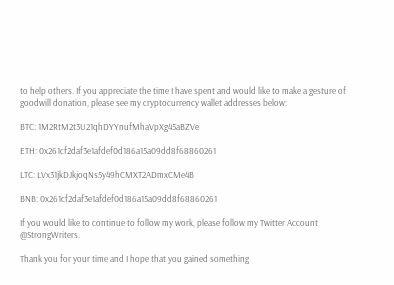to help others. If you appreciate the time I have spent and would like to make a gesture of goodwill donation, please see my cryptocurrency wallet addresses below:

BTC: 1M2RtM2t3U21qhDYYnufMhaVpXg45aBZVe

ETH: 0x261cf2daf3e1afdef0d186a15a09dd8f68860261

LTC: LVx31jkDJkjoqNs5y49hCMXT2ADmxCMe4B

BNB: 0x261cf2daf3e1afdef0d186a15a09dd8f68860261

If you would like to continue to follow my work, please follow my Twitter Account @StrongWriters.

Thank you for your time and I hope that you gained something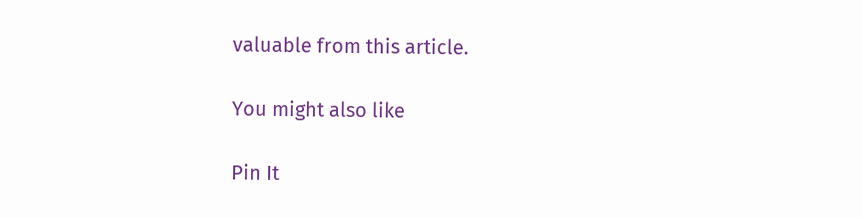valuable from this article.

You might also like

Pin It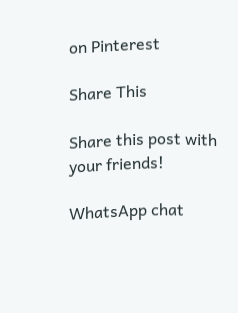on Pinterest

Share This

Share this post with your friends!

WhatsApp chat